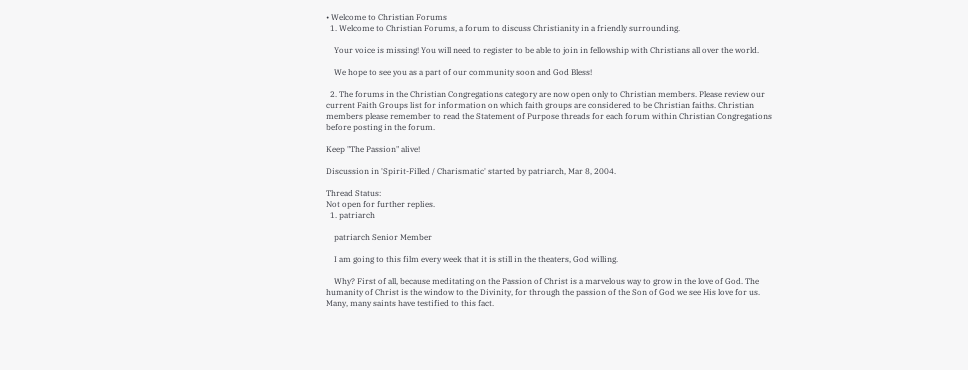• Welcome to Christian Forums
  1. Welcome to Christian Forums, a forum to discuss Christianity in a friendly surrounding.

    Your voice is missing! You will need to register to be able to join in fellowship with Christians all over the world.

    We hope to see you as a part of our community soon and God Bless!

  2. The forums in the Christian Congregations category are now open only to Christian members. Please review our current Faith Groups list for information on which faith groups are considered to be Christian faiths. Christian members please remember to read the Statement of Purpose threads for each forum within Christian Congregations before posting in the forum.

Keep "The Passion" alive!

Discussion in 'Spirit-Filled / Charismatic' started by patriarch, Mar 8, 2004.

Thread Status:
Not open for further replies.
  1. patriarch

    patriarch Senior Member

    I am going to this film every week that it is still in the theaters, God willing.

    Why? First of all, because meditating on the Passion of Christ is a marvelous way to grow in the love of God. The humanity of Christ is the window to the Divinity, for through the passion of the Son of God we see His love for us. Many, many saints have testified to this fact.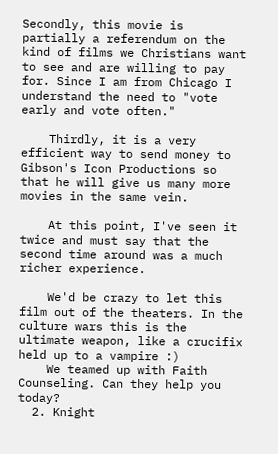Secondly, this movie is partially a referendum on the kind of films we Christians want to see and are willing to pay for. Since I am from Chicago I understand the need to "vote early and vote often."

    Thirdly, it is a very efficient way to send money to Gibson's Icon Productions so that he will give us many more movies in the same vein.

    At this point, I've seen it twice and must say that the second time around was a much richer experience.

    We'd be crazy to let this film out of the theaters. In the culture wars this is the ultimate weapon, like a crucifix held up to a vampire :)
    We teamed up with Faith Counseling. Can they help you today?
  2. Knight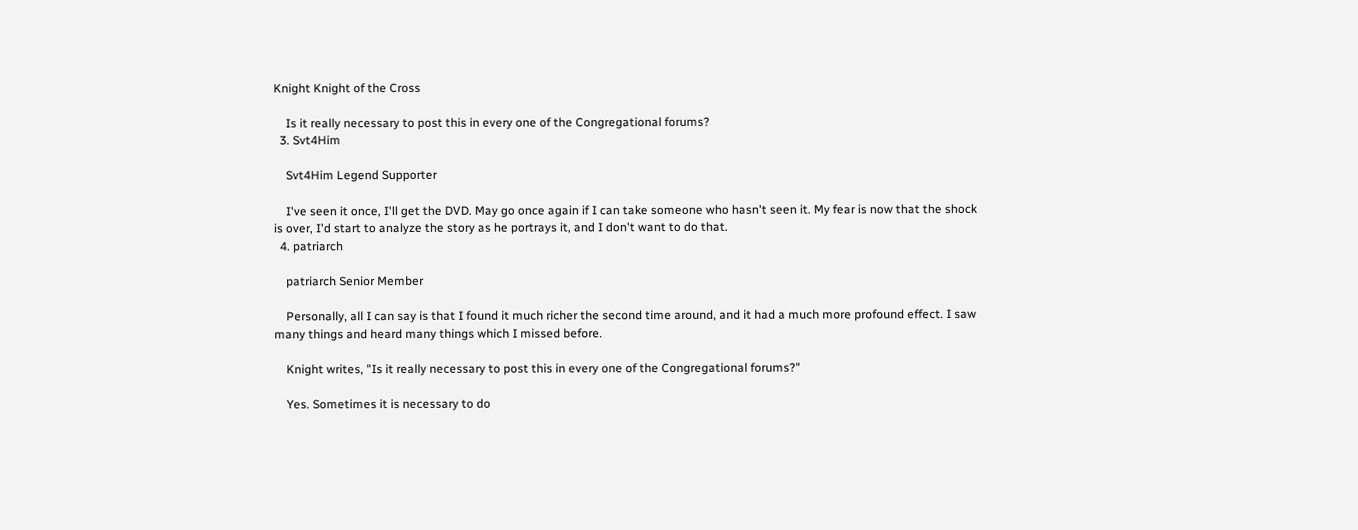Knight Knight of the Cross

    Is it really necessary to post this in every one of the Congregational forums?
  3. Svt4Him

    Svt4Him Legend Supporter

    I've seen it once, I'll get the DVD. May go once again if I can take someone who hasn't seen it. My fear is now that the shock is over, I'd start to analyze the story as he portrays it, and I don't want to do that.
  4. patriarch

    patriarch Senior Member

    Personally, all I can say is that I found it much richer the second time around, and it had a much more profound effect. I saw many things and heard many things which I missed before.

    Knight writes, "Is it really necessary to post this in every one of the Congregational forums?"

    Yes. Sometimes it is necessary to do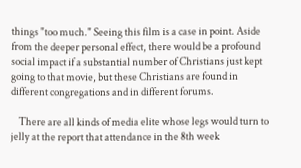things "too much." Seeing this film is a case in point. Aside from the deeper personal effect, there would be a profound social impact if a substantial number of Christians just kept going to that movie, but these Christians are found in different congregations and in different forums.

    There are all kinds of media elite whose legs would turn to jelly at the report that attendance in the 8th week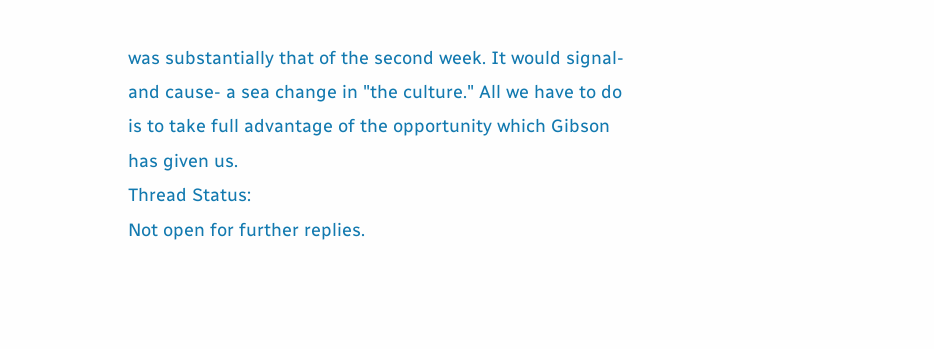was substantially that of the second week. It would signal- and cause- a sea change in "the culture." All we have to do is to take full advantage of the opportunity which Gibson has given us.
Thread Status:
Not open for further replies.